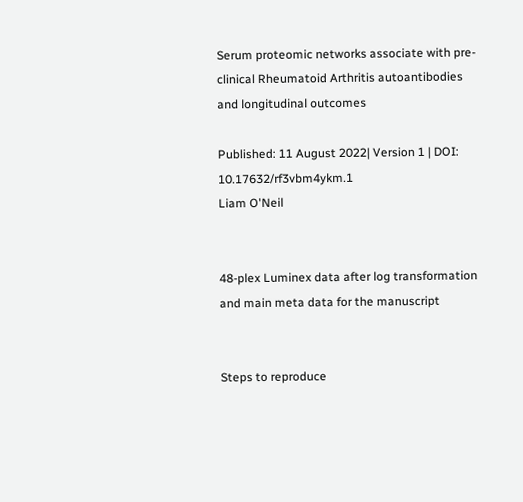Serum proteomic networks associate with pre-clinical Rheumatoid Arthritis autoantibodies and longitudinal outcomes

Published: 11 August 2022| Version 1 | DOI: 10.17632/rf3vbm4ykm.1
Liam O'Neil


48-plex Luminex data after log transformation and main meta data for the manuscript


Steps to reproduce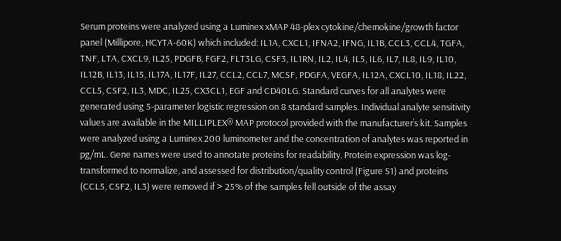Serum proteins were analyzed using a Luminex xMAP 48-plex cytokine/chemokine/growth factor panel (Millipore, HCYTA-60K) which included: IL1A, CXCL1, IFNA2, IFNG, IL1B, CCL3, CCL4, TGFA, TNF, LTA, CXCL9, IL25, PDGFB, FGF2, FLT3LG, CSF3, IL1RN, IL2, IL4, IL5, IL6, IL7, IL8, IL9, IL10, IL12B, IL13, IL15, IL17A, IL17F, IL27, CCL2, CCL7, MCSF, PDGFA, VEGFA, IL12A, CXCL10, IL18, IL22, CCL5, CSF2, IL3, MDC, IL25, CX3CL1, EGF and CD40LG. Standard curves for all analytes were generated using 5-parameter logistic regression on 8 standard samples. Individual analyte sensitivity values are available in the MILLIPLEX® MAP protocol provided with the manufacturer’s kit. Samples were analyzed using a Luminex 200 luminometer and the concentration of analytes was reported in pg/mL. Gene names were used to annotate proteins for readability. Protein expression was log-transformed to normalize, and assessed for distribution/quality control (Figure S1) and proteins (CCL5, CSF2, IL3) were removed if > 25% of the samples fell outside of the assay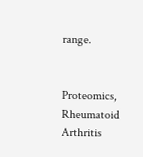range.


Proteomics, Rheumatoid Arthritis